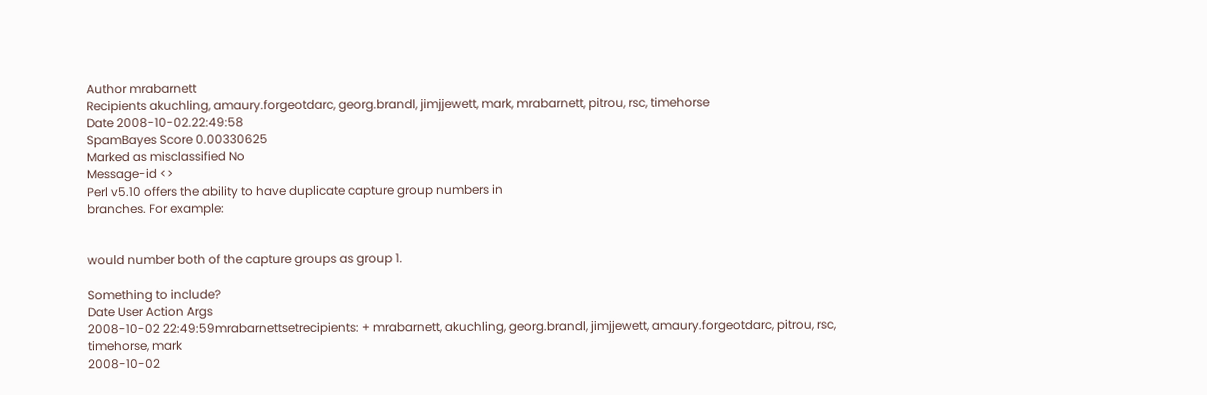Author mrabarnett
Recipients akuchling, amaury.forgeotdarc, georg.brandl, jimjjewett, mark, mrabarnett, pitrou, rsc, timehorse
Date 2008-10-02.22:49:58
SpamBayes Score 0.00330625
Marked as misclassified No
Message-id <>
Perl v5.10 offers the ability to have duplicate capture group numbers in
branches. For example:


would number both of the capture groups as group 1.

Something to include?
Date User Action Args
2008-10-02 22:49:59mrabarnettsetrecipients: + mrabarnett, akuchling, georg.brandl, jimjjewett, amaury.forgeotdarc, pitrou, rsc, timehorse, mark
2008-10-02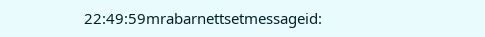22:49:59mrabarnettsetmessageid: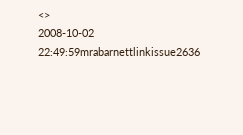<>
2008-10-02 22:49:59mrabarnettlinkissue2636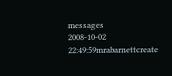messages
2008-10-02 22:49:59mrabarnettcreate